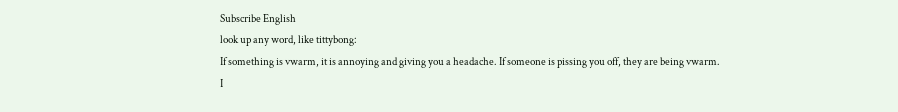Subscribe English
look up any word, like tittybong:
If something is vwarm, it is annoying and giving you a headache. If someone is pissing you off, they are being vwarm.
I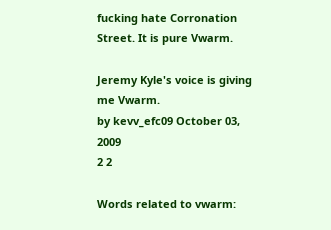fucking hate Corronation Street. It is pure Vwarm.

Jeremy Kyle's voice is giving me Vwarm.
by kevv_efc09 October 03, 2009
2 2

Words related to vwarm: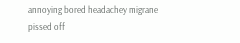annoying bored headachey migrane pissed off